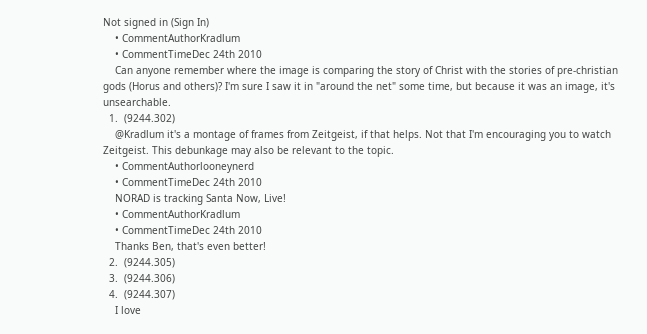Not signed in (Sign In)
    • CommentAuthorKradlum
    • CommentTimeDec 24th 2010
    Can anyone remember where the image is comparing the story of Christ with the stories of pre-christian gods (Horus and others)? I'm sure I saw it in "around the net" some time, but because it was an image, it's unsearchable.
  1.  (9244.302)
    @Kradlum it's a montage of frames from Zeitgeist, if that helps. Not that I'm encouraging you to watch Zeitgeist. This debunkage may also be relevant to the topic.
    • CommentAuthorlooneynerd
    • CommentTimeDec 24th 2010
    NORAD is tracking Santa Now, Live!
    • CommentAuthorKradlum
    • CommentTimeDec 24th 2010
    Thanks Ben, that's even better!
  2.  (9244.305)
  3.  (9244.306)
  4.  (9244.307)
    I love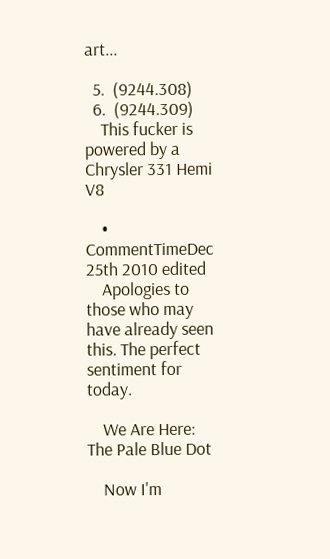art...

  5.  (9244.308)
  6.  (9244.309)
    This fucker is powered by a Chrysler 331 Hemi V8

    • CommentTimeDec 25th 2010 edited
    Apologies to those who may have already seen this. The perfect sentiment for today.

    We Are Here: The Pale Blue Dot

    Now I'm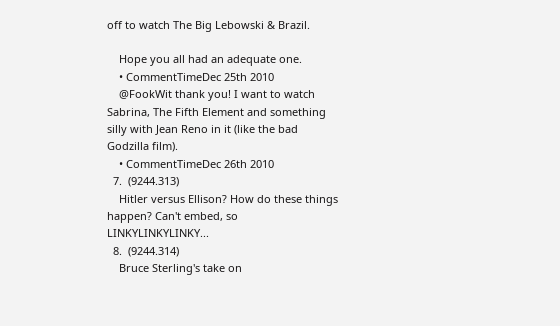off to watch The Big Lebowski & Brazil.

    Hope you all had an adequate one.
    • CommentTimeDec 25th 2010
    @FookWit thank you! I want to watch Sabrina, The Fifth Element and something silly with Jean Reno in it (like the bad Godzilla film).
    • CommentTimeDec 26th 2010
  7.  (9244.313)
    Hitler versus Ellison? How do these things happen? Can't embed, so LINKYLINKYLINKY...
  8.  (9244.314)
    Bruce Sterling's take on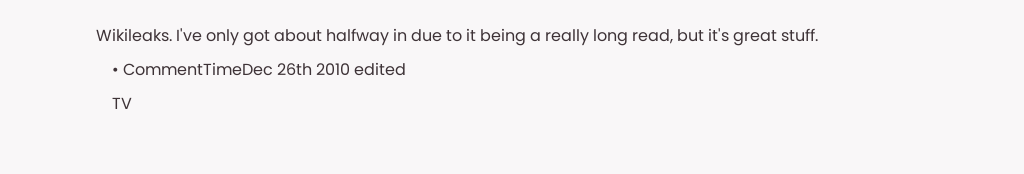Wikileaks. I've only got about halfway in due to it being a really long read, but it's great stuff.
    • CommentTimeDec 26th 2010 edited
    TV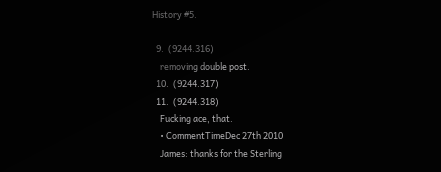History #5.

  9.  (9244.316)
    removing double post.
  10.  (9244.317)
  11.  (9244.318)
    Fucking ace, that.
    • CommentTimeDec 27th 2010
    James: thanks for the Sterling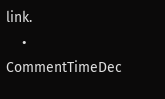link.
    • CommentTimeDec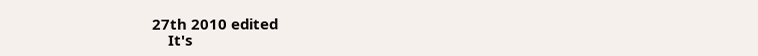27th 2010 edited
    It's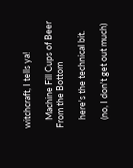witchcraft, I tells ya!

    Machine Fill Cups of Beer From the Bottom

    here's the technical bit.

    (no, I don't get out much)